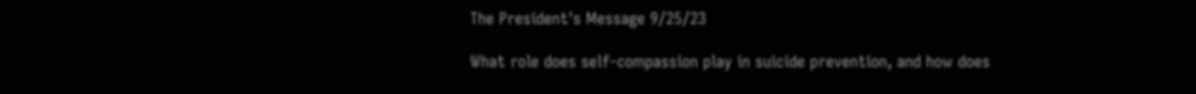The President's Message 9/25/23

What role does self-compassion play in suicide prevention, and how does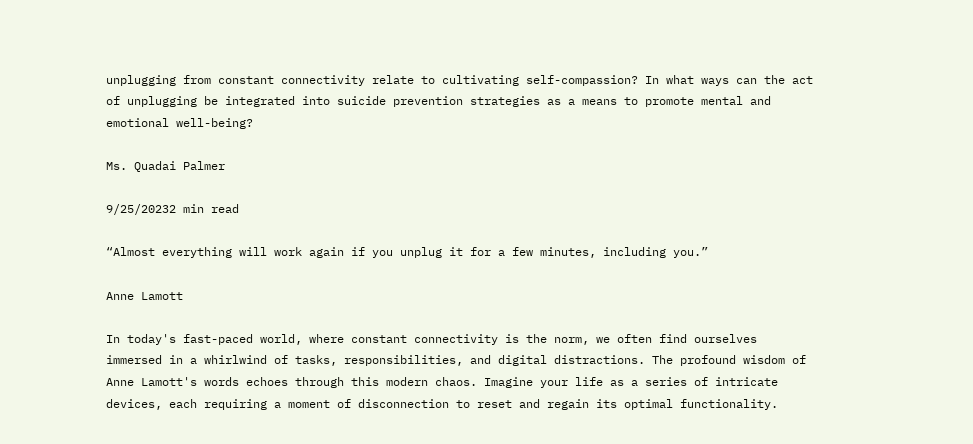unplugging from constant connectivity relate to cultivating self-compassion? In what ways can the act of unplugging be integrated into suicide prevention strategies as a means to promote mental and emotional well-being?

Ms. Quadai Palmer

9/25/20232 min read

“Almost everything will work again if you unplug it for a few minutes, including you.”

Anne Lamott

In today's fast-paced world, where constant connectivity is the norm, we often find ourselves immersed in a whirlwind of tasks, responsibilities, and digital distractions. The profound wisdom of Anne Lamott's words echoes through this modern chaos. Imagine your life as a series of intricate devices, each requiring a moment of disconnection to reset and regain its optimal functionality.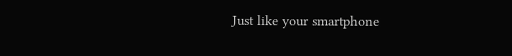Just like your smartphone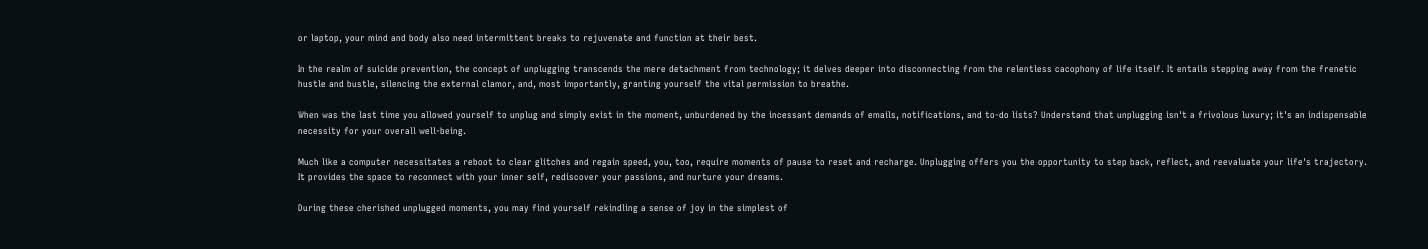or laptop, your mind and body also need intermittent breaks to rejuvenate and function at their best.

In the realm of suicide prevention, the concept of unplugging transcends the mere detachment from technology; it delves deeper into disconnecting from the relentless cacophony of life itself. It entails stepping away from the frenetic hustle and bustle, silencing the external clamor, and, most importantly, granting yourself the vital permission to breathe.

When was the last time you allowed yourself to unplug and simply exist in the moment, unburdened by the incessant demands of emails, notifications, and to-do lists? Understand that unplugging isn't a frivolous luxury; it's an indispensable necessity for your overall well-being.

Much like a computer necessitates a reboot to clear glitches and regain speed, you, too, require moments of pause to reset and recharge. Unplugging offers you the opportunity to step back, reflect, and reevaluate your life's trajectory. It provides the space to reconnect with your inner self, rediscover your passions, and nurture your dreams.

During these cherished unplugged moments, you may find yourself rekindling a sense of joy in the simplest of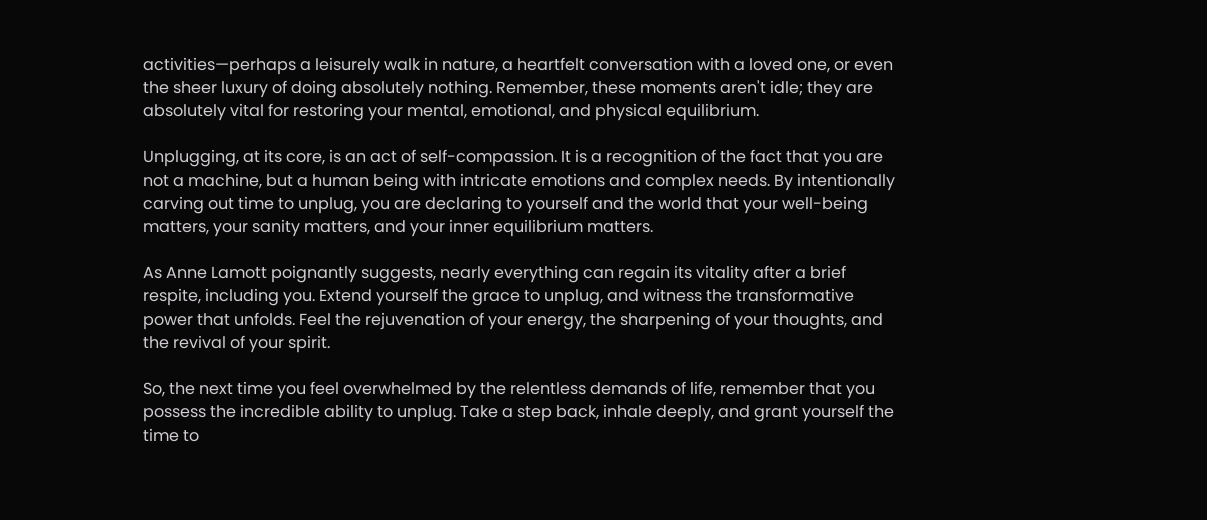activities—perhaps a leisurely walk in nature, a heartfelt conversation with a loved one, or even the sheer luxury of doing absolutely nothing. Remember, these moments aren't idle; they are absolutely vital for restoring your mental, emotional, and physical equilibrium.

Unplugging, at its core, is an act of self-compassion. It is a recognition of the fact that you are not a machine, but a human being with intricate emotions and complex needs. By intentionally carving out time to unplug, you are declaring to yourself and the world that your well-being matters, your sanity matters, and your inner equilibrium matters.

As Anne Lamott poignantly suggests, nearly everything can regain its vitality after a brief respite, including you. Extend yourself the grace to unplug, and witness the transformative power that unfolds. Feel the rejuvenation of your energy, the sharpening of your thoughts, and the revival of your spirit.

So, the next time you feel overwhelmed by the relentless demands of life, remember that you possess the incredible ability to unplug. Take a step back, inhale deeply, and grant yourself the time to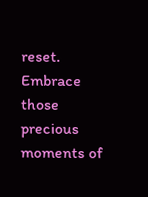reset. Embrace those precious moments of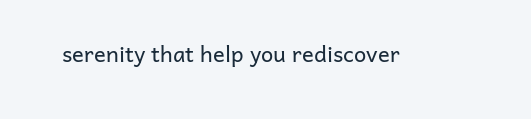serenity that help you rediscover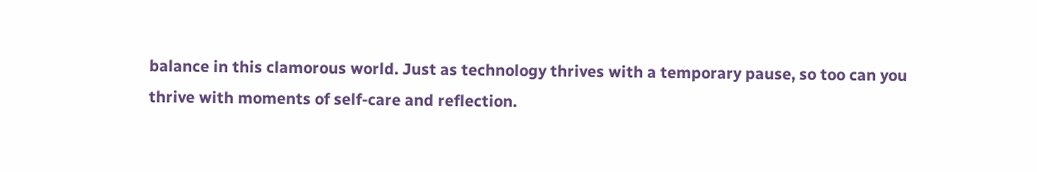balance in this clamorous world. Just as technology thrives with a temporary pause, so too can you thrive with moments of self-care and reflection.